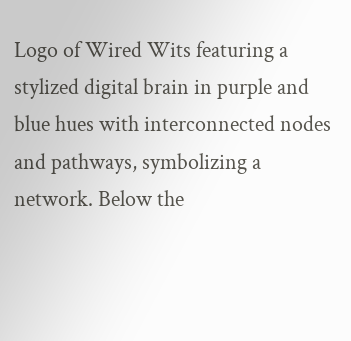Logo of Wired Wits featuring a stylized digital brain in purple and blue hues with interconnected nodes and pathways, symbolizing a network. Below the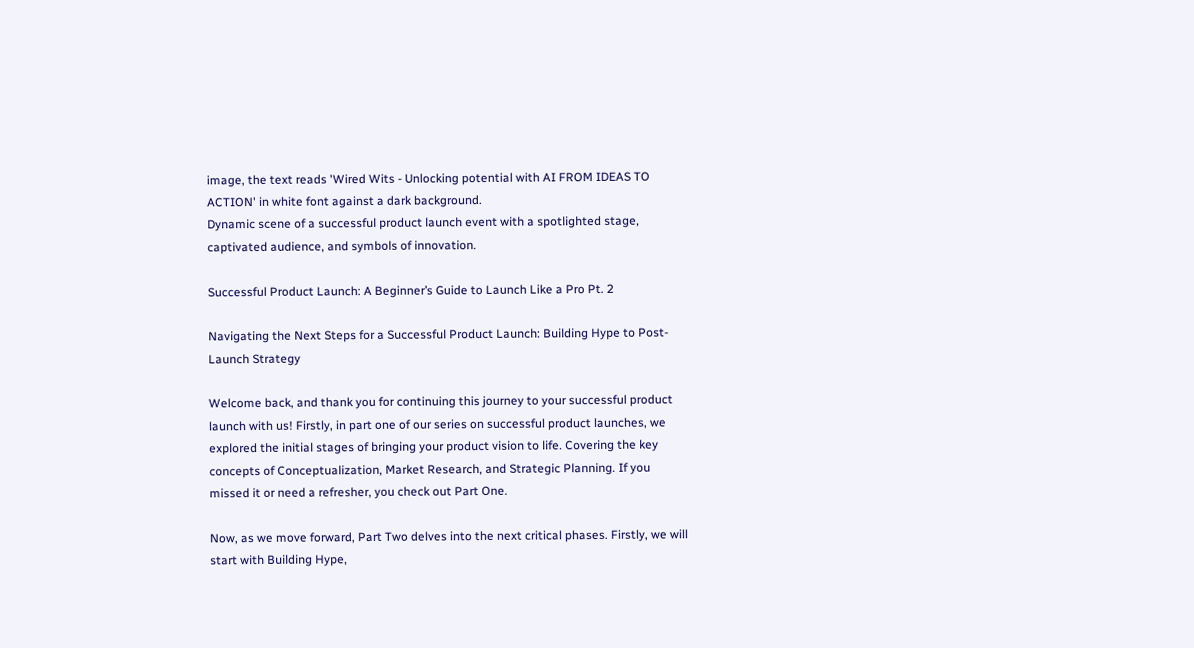image, the text reads 'Wired Wits - Unlocking potential with AI FROM IDEAS TO ACTION' in white font against a dark background.
Dynamic scene of a successful product launch event with a spotlighted stage, captivated audience, and symbols of innovation.

Successful Product Launch: A Beginner’s Guide to Launch Like a Pro Pt. 2

Navigating the Next Steps for a Successful Product Launch: Building Hype to Post-Launch Strategy

Welcome back, and thank you for continuing this journey to your successful product launch with us! Firstly, in part one of our series on successful product launches, we explored the initial stages of bringing your product vision to life. Covering the key concepts of Conceptualization, Market Research, and Strategic Planning. If you missed it or need a refresher, you check out Part One.

Now, as we move forward, Part Two delves into the next critical phases. Firstly, we will start with Building Hype,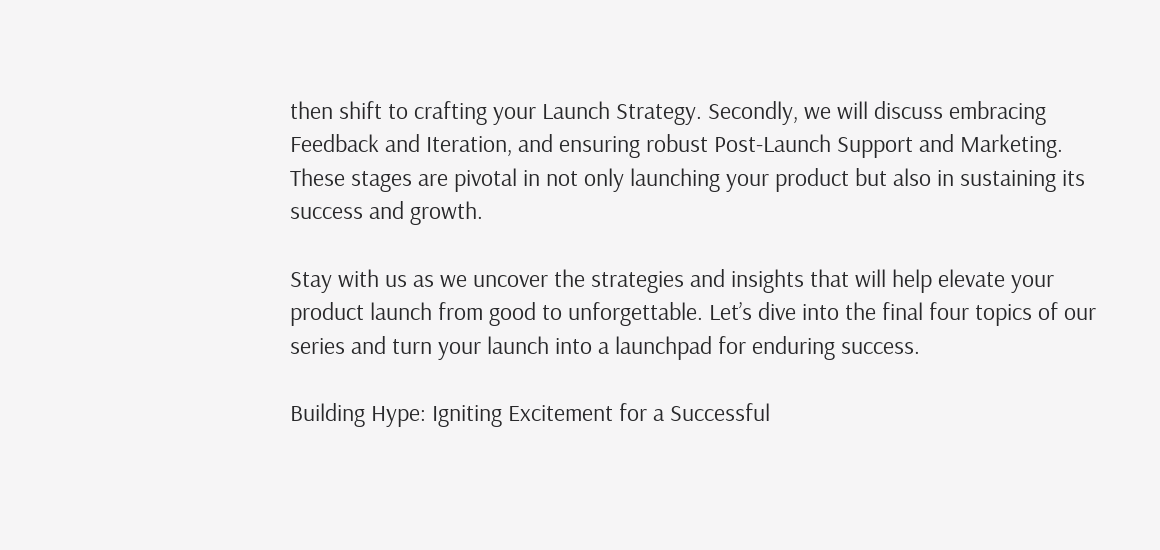then shift to crafting your Launch Strategy. Secondly, we will discuss embracing Feedback and Iteration, and ensuring robust Post-Launch Support and Marketing. These stages are pivotal in not only launching your product but also in sustaining its success and growth.

Stay with us as we uncover the strategies and insights that will help elevate your product launch from good to unforgettable. Let’s dive into the final four topics of our series and turn your launch into a launchpad for enduring success.

Building Hype: Igniting Excitement for a Successful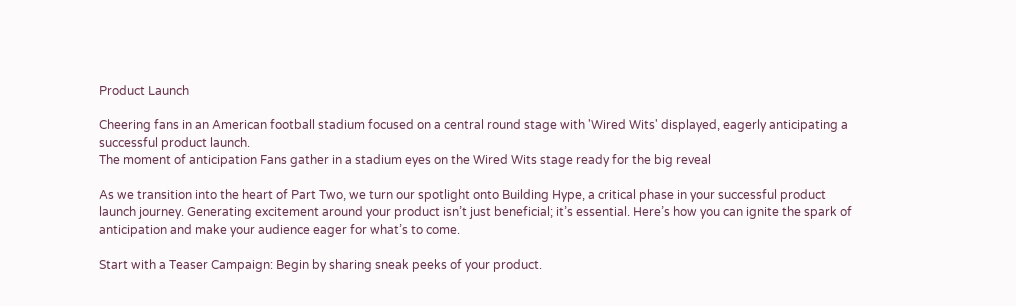Product Launch

Cheering fans in an American football stadium focused on a central round stage with 'Wired Wits' displayed, eagerly anticipating a successful product launch.
The moment of anticipation Fans gather in a stadium eyes on the Wired Wits stage ready for the big reveal

As we transition into the heart of Part Two, we turn our spotlight onto Building Hype, a critical phase in your successful product launch journey. Generating excitement around your product isn’t just beneficial; it’s essential. Here’s how you can ignite the spark of anticipation and make your audience eager for what’s to come.

Start with a Teaser Campaign: Begin by sharing sneak peeks of your product.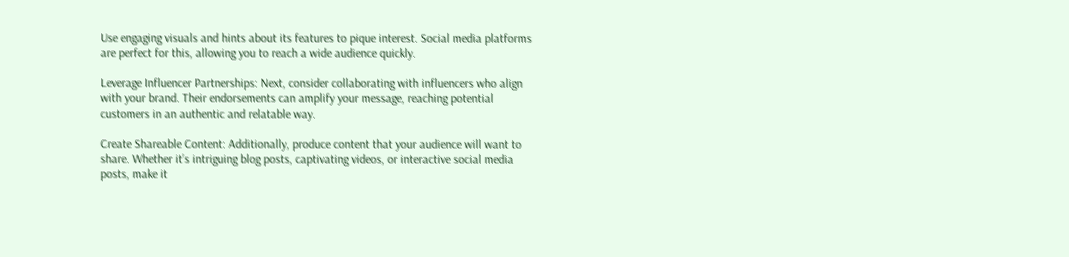Use engaging visuals and hints about its features to pique interest. Social media platforms are perfect for this, allowing you to reach a wide audience quickly.

Leverage Influencer Partnerships: Next, consider collaborating with influencers who align with your brand. Their endorsements can amplify your message, reaching potential customers in an authentic and relatable way.

Create Shareable Content: Additionally, produce content that your audience will want to share. Whether it’s intriguing blog posts, captivating videos, or interactive social media posts, make it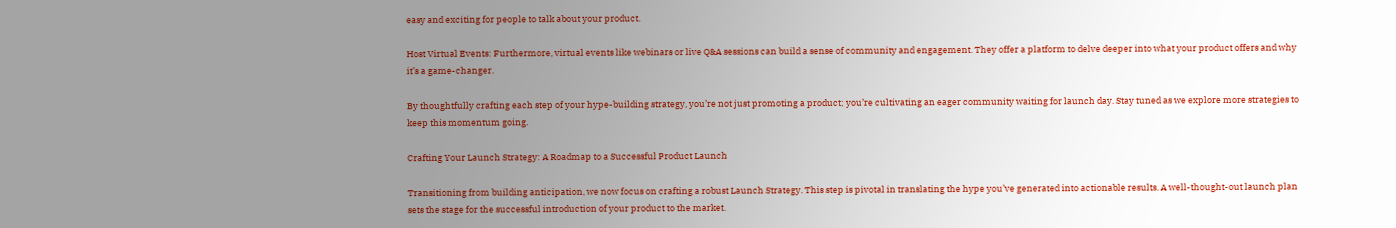easy and exciting for people to talk about your product.

Host Virtual Events: Furthermore, virtual events like webinars or live Q&A sessions can build a sense of community and engagement. They offer a platform to delve deeper into what your product offers and why it’s a game-changer.

By thoughtfully crafting each step of your hype-building strategy, you’re not just promoting a product; you’re cultivating an eager community waiting for launch day. Stay tuned as we explore more strategies to keep this momentum going.

Crafting Your Launch Strategy: A Roadmap to a Successful Product Launch

Transitioning from building anticipation, we now focus on crafting a robust Launch Strategy. This step is pivotal in translating the hype you’ve generated into actionable results. A well-thought-out launch plan sets the stage for the successful introduction of your product to the market.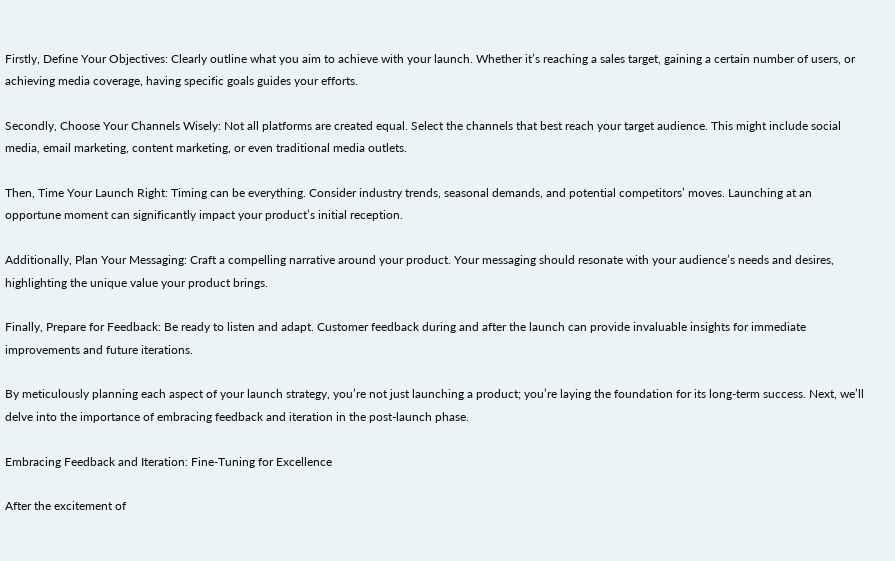Firstly, Define Your Objectives: Clearly outline what you aim to achieve with your launch. Whether it’s reaching a sales target, gaining a certain number of users, or achieving media coverage, having specific goals guides your efforts.

Secondly, Choose Your Channels Wisely: Not all platforms are created equal. Select the channels that best reach your target audience. This might include social media, email marketing, content marketing, or even traditional media outlets.

Then, Time Your Launch Right: Timing can be everything. Consider industry trends, seasonal demands, and potential competitors’ moves. Launching at an opportune moment can significantly impact your product’s initial reception.

Additionally, Plan Your Messaging: Craft a compelling narrative around your product. Your messaging should resonate with your audience’s needs and desires, highlighting the unique value your product brings.

Finally, Prepare for Feedback: Be ready to listen and adapt. Customer feedback during and after the launch can provide invaluable insights for immediate improvements and future iterations.

By meticulously planning each aspect of your launch strategy, you’re not just launching a product; you’re laying the foundation for its long-term success. Next, we’ll delve into the importance of embracing feedback and iteration in the post-launch phase.

Embracing Feedback and Iteration: Fine-Tuning for Excellence

After the excitement of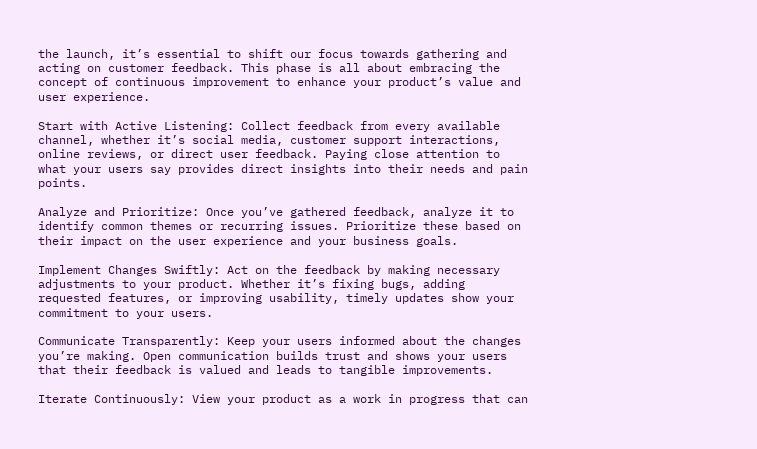the launch, it’s essential to shift our focus towards gathering and acting on customer feedback. This phase is all about embracing the concept of continuous improvement to enhance your product’s value and user experience.

Start with Active Listening: Collect feedback from every available channel, whether it’s social media, customer support interactions, online reviews, or direct user feedback. Paying close attention to what your users say provides direct insights into their needs and pain points.

Analyze and Prioritize: Once you’ve gathered feedback, analyze it to identify common themes or recurring issues. Prioritize these based on their impact on the user experience and your business goals.

Implement Changes Swiftly: Act on the feedback by making necessary adjustments to your product. Whether it’s fixing bugs, adding requested features, or improving usability, timely updates show your commitment to your users.

Communicate Transparently: Keep your users informed about the changes you’re making. Open communication builds trust and shows your users that their feedback is valued and leads to tangible improvements.

Iterate Continuously: View your product as a work in progress that can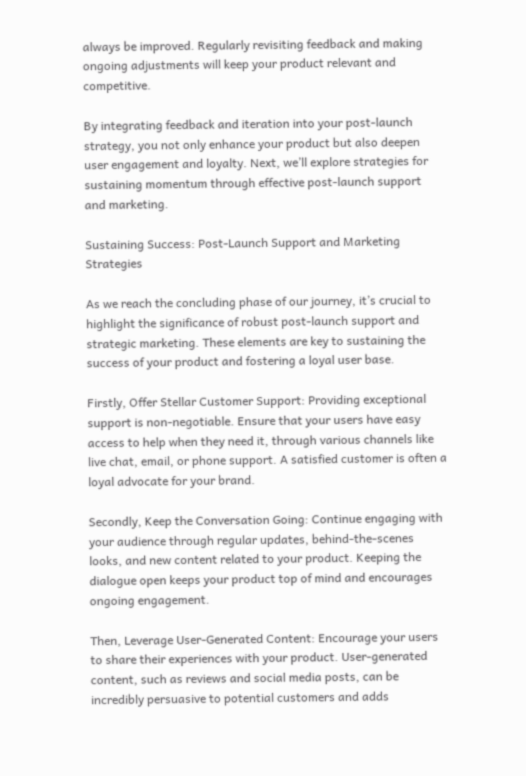always be improved. Regularly revisiting feedback and making ongoing adjustments will keep your product relevant and competitive.

By integrating feedback and iteration into your post-launch strategy, you not only enhance your product but also deepen user engagement and loyalty. Next, we’ll explore strategies for sustaining momentum through effective post-launch support and marketing.

Sustaining Success: Post-Launch Support and Marketing Strategies

As we reach the concluding phase of our journey, it’s crucial to highlight the significance of robust post-launch support and strategic marketing. These elements are key to sustaining the success of your product and fostering a loyal user base.

Firstly, Offer Stellar Customer Support: Providing exceptional support is non-negotiable. Ensure that your users have easy access to help when they need it, through various channels like live chat, email, or phone support. A satisfied customer is often a loyal advocate for your brand.

Secondly, Keep the Conversation Going: Continue engaging with your audience through regular updates, behind-the-scenes looks, and new content related to your product. Keeping the dialogue open keeps your product top of mind and encourages ongoing engagement.

Then, Leverage User-Generated Content: Encourage your users to share their experiences with your product. User-generated content, such as reviews and social media posts, can be incredibly persuasive to potential customers and adds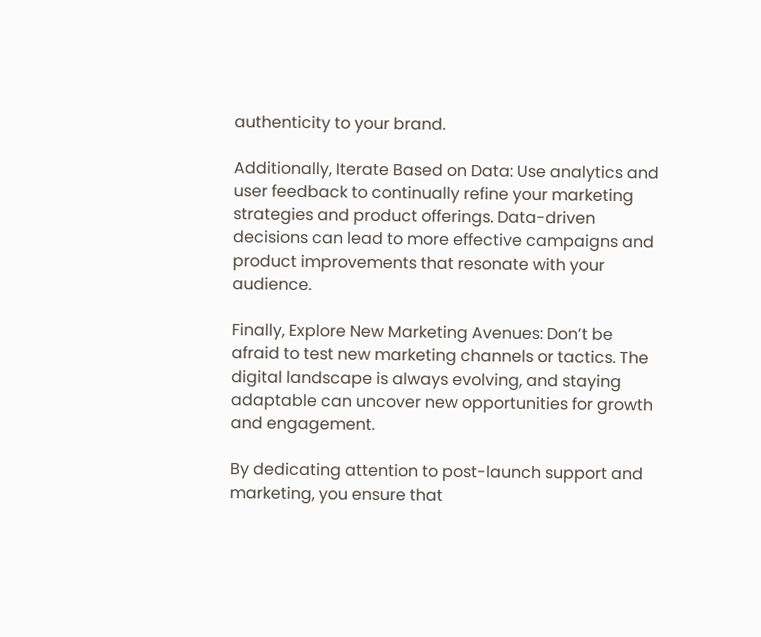authenticity to your brand.

Additionally, Iterate Based on Data: Use analytics and user feedback to continually refine your marketing strategies and product offerings. Data-driven decisions can lead to more effective campaigns and product improvements that resonate with your audience.

Finally, Explore New Marketing Avenues: Don’t be afraid to test new marketing channels or tactics. The digital landscape is always evolving, and staying adaptable can uncover new opportunities for growth and engagement.

By dedicating attention to post-launch support and marketing, you ensure that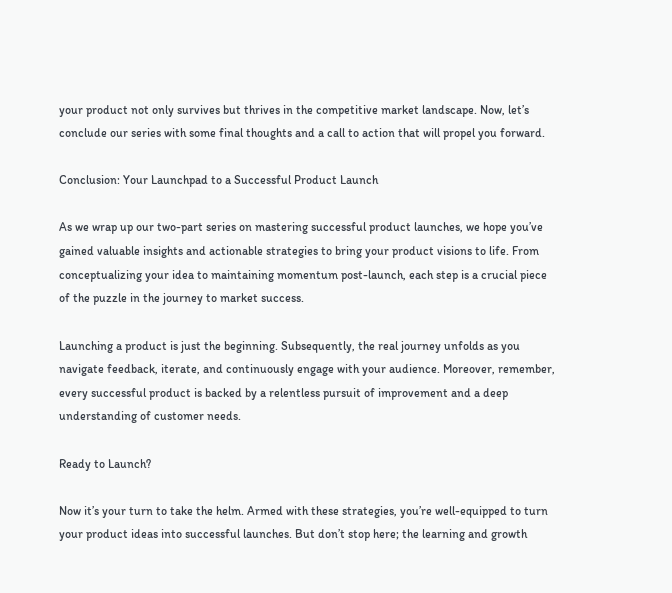your product not only survives but thrives in the competitive market landscape. Now, let’s conclude our series with some final thoughts and a call to action that will propel you forward.

Conclusion: Your Launchpad to a Successful Product Launch

As we wrap up our two-part series on mastering successful product launches, we hope you’ve gained valuable insights and actionable strategies to bring your product visions to life. From conceptualizing your idea to maintaining momentum post-launch, each step is a crucial piece of the puzzle in the journey to market success.

Launching a product is just the beginning. Subsequently, the real journey unfolds as you navigate feedback, iterate, and continuously engage with your audience. Moreover, remember, every successful product is backed by a relentless pursuit of improvement and a deep understanding of customer needs.

Ready to Launch?

Now it’s your turn to take the helm. Armed with these strategies, you’re well-equipped to turn your product ideas into successful launches. But don’t stop here; the learning and growth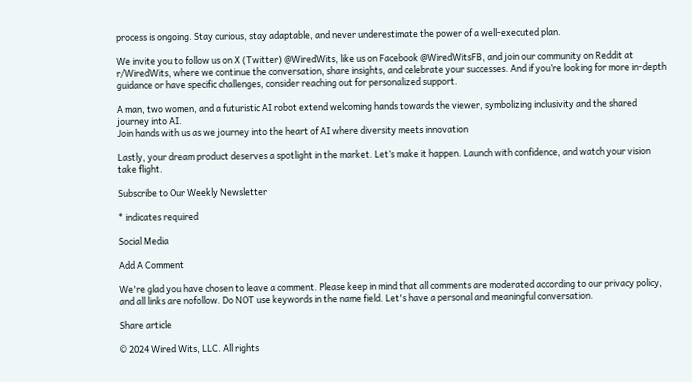process is ongoing. Stay curious, stay adaptable, and never underestimate the power of a well-executed plan.

We invite you to follow us on X (Twitter) @WiredWits, like us on Facebook @WiredWitsFB, and join our community on Reddit at r/WiredWits, where we continue the conversation, share insights, and celebrate your successes. And if you’re looking for more in-depth guidance or have specific challenges, consider reaching out for personalized support.

A man, two women, and a futuristic AI robot extend welcoming hands towards the viewer, symbolizing inclusivity and the shared journey into AI.
Join hands with us as we journey into the heart of AI where diversity meets innovation

Lastly, your dream product deserves a spotlight in the market. Let’s make it happen. Launch with confidence, and watch your vision take flight.

Subscribe to Our Weekly Newsletter

* indicates required

Social Media

Add A Comment

We're glad you have chosen to leave a comment. Please keep in mind that all comments are moderated according to our privacy policy, and all links are nofollow. Do NOT use keywords in the name field. Let's have a personal and meaningful conversation.

Share article

© 2024 Wired Wits, LLC. All rights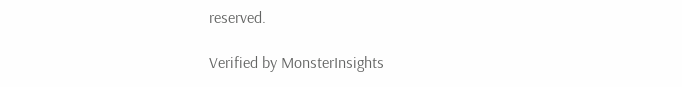reserved.

Verified by MonsterInsights